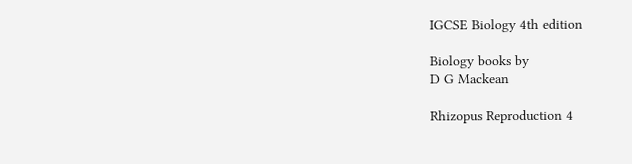IGCSE Biology 4th edition

Biology books by
D G Mackean

Rhizopus Reproduction 4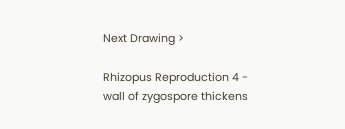Next Drawing >

Rhizopus Reproduction 4 - wall of zygospore thickens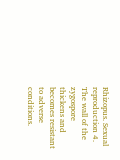Rhizopus. Sexual reproduction 4. The wall of the zygospore thickens and becomes resistant to adverse conditions.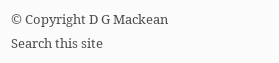© Copyright D G Mackean
Search this site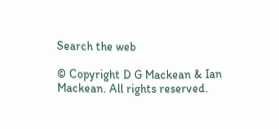Search the web

© Copyright D G Mackean & Ian Mackean. All rights reserved.